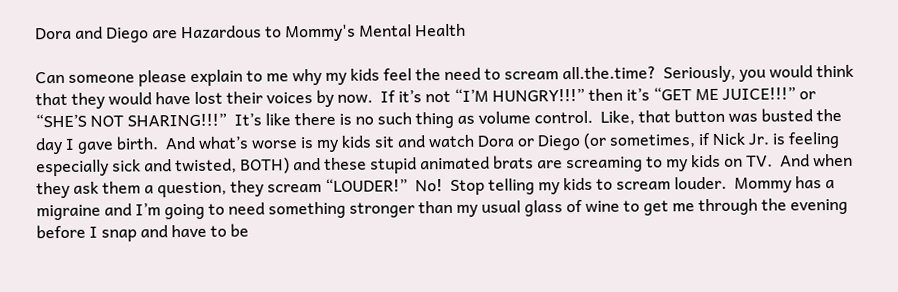Dora and Diego are Hazardous to Mommy's Mental Health

Can someone please explain to me why my kids feel the need to scream all.the.time?  Seriously, you would think that they would have lost their voices by now.  If it’s not “I’M HUNGRY!!!” then it’s “GET ME JUICE!!!” or “SHE’S NOT SHARING!!!”  It’s like there is no such thing as volume control.  Like, that button was busted the day I gave birth.  And what’s worse is my kids sit and watch Dora or Diego (or sometimes, if Nick Jr. is feeling especially sick and twisted, BOTH) and these stupid animated brats are screaming to my kids on TV.  And when they ask them a question, they scream “LOUDER!”  No!  Stop telling my kids to scream louder.  Mommy has a migraine and I’m going to need something stronger than my usual glass of wine to get me through the evening before I snap and have to be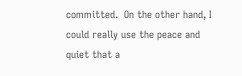committed.  On the other hand, I could really use the peace and quiet that a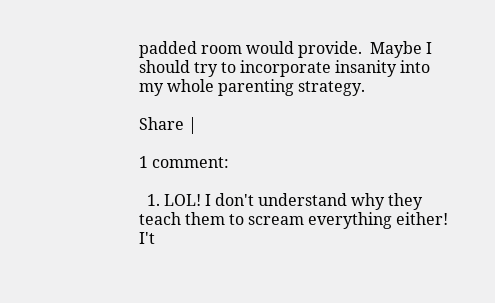padded room would provide.  Maybe I should try to incorporate insanity into my whole parenting strategy.

Share |

1 comment:

  1. LOL! I don't understand why they teach them to scream everything either! I't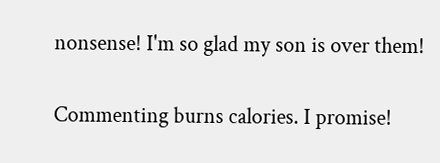nonsense! I'm so glad my son is over them!


Commenting burns calories. I promise!